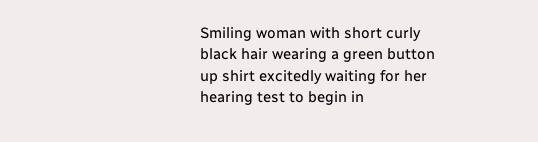Smiling woman with short curly black hair wearing a green button up shirt excitedly waiting for her hearing test to begin in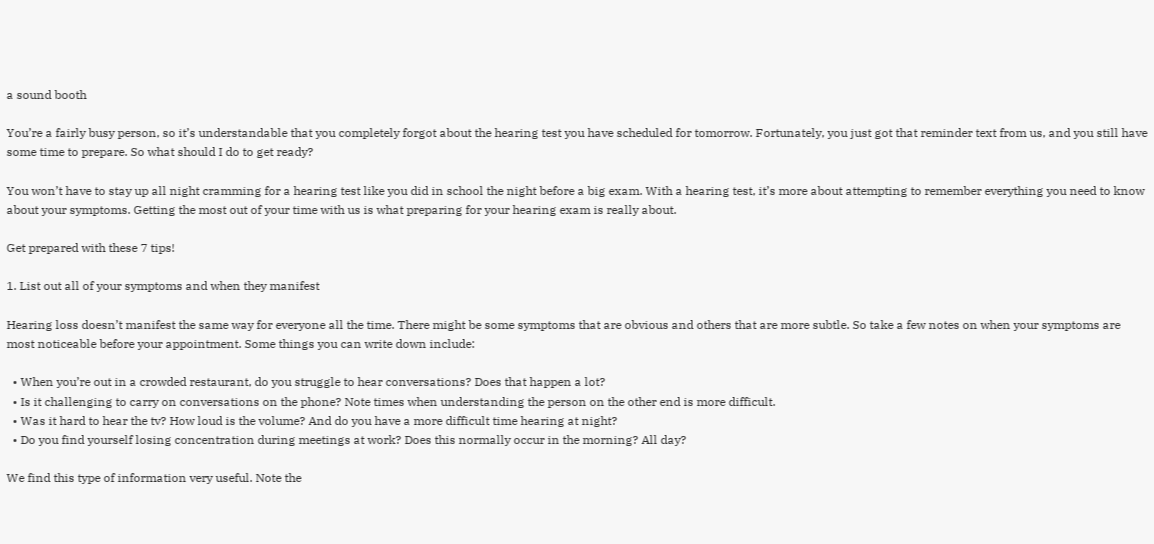a sound booth

You’re a fairly busy person, so it’s understandable that you completely forgot about the hearing test you have scheduled for tomorrow. Fortunately, you just got that reminder text from us, and you still have some time to prepare. So what should I do to get ready?

You won’t have to stay up all night cramming for a hearing test like you did in school the night before a big exam. With a hearing test, it’s more about attempting to remember everything you need to know about your symptoms. Getting the most out of your time with us is what preparing for your hearing exam is really about.

Get prepared with these 7 tips!

1. List out all of your symptoms and when they manifest

Hearing loss doesn’t manifest the same way for everyone all the time. There might be some symptoms that are obvious and others that are more subtle. So take a few notes on when your symptoms are most noticeable before your appointment. Some things you can write down include:

  • When you’re out in a crowded restaurant, do you struggle to hear conversations? Does that happen a lot?
  • Is it challenging to carry on conversations on the phone? Note times when understanding the person on the other end is more difficult.
  • Was it hard to hear the tv? How loud is the volume? And do you have a more difficult time hearing at night?
  • Do you find yourself losing concentration during meetings at work? Does this normally occur in the morning? All day?

We find this type of information very useful. Note the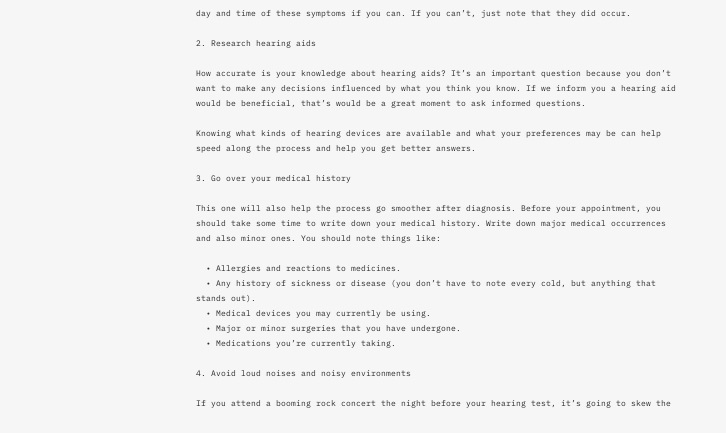day and time of these symptoms if you can. If you can’t, just note that they did occur.

2. Research hearing aids

How accurate is your knowledge about hearing aids? It’s an important question because you don’t want to make any decisions influenced by what you think you know. If we inform you a hearing aid would be beneficial, that’s would be a great moment to ask informed questions.

Knowing what kinds of hearing devices are available and what your preferences may be can help speed along the process and help you get better answers.

3. Go over your medical history

This one will also help the process go smoother after diagnosis. Before your appointment, you should take some time to write down your medical history. Write down major medical occurrences and also minor ones. You should note things like:

  • Allergies and reactions to medicines.
  • Any history of sickness or disease (you don’t have to note every cold, but anything that stands out).
  • Medical devices you may currently be using.
  • Major or minor surgeries that you have undergone.
  • Medications you’re currently taking.

4. Avoid loud noises and noisy environments

If you attend a booming rock concert the night before your hearing test, it’s going to skew the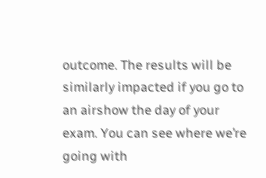outcome. The results will be similarly impacted if you go to an airshow the day of your exam. You can see where we’re going with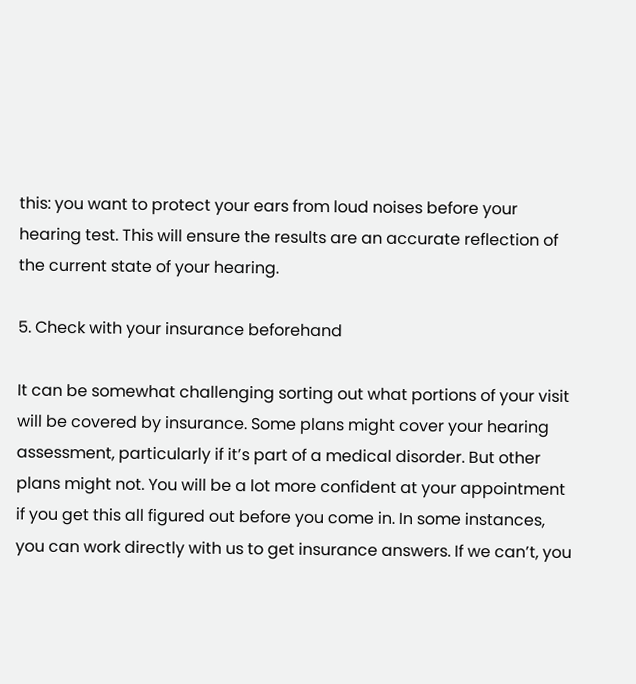this: you want to protect your ears from loud noises before your hearing test. This will ensure the results are an accurate reflection of the current state of your hearing.

5. Check with your insurance beforehand

It can be somewhat challenging sorting out what portions of your visit will be covered by insurance. Some plans might cover your hearing assessment, particularly if it’s part of a medical disorder. But other plans might not. You will be a lot more confident at your appointment if you get this all figured out before you come in. In some instances, you can work directly with us to get insurance answers. If we can’t, you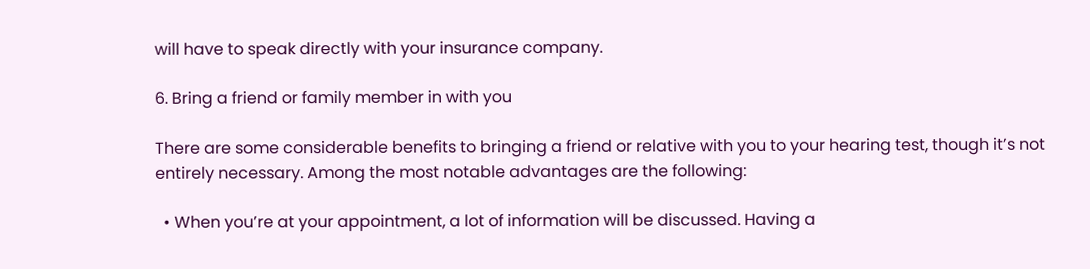will have to speak directly with your insurance company.

6. Bring a friend or family member in with you

There are some considerable benefits to bringing a friend or relative with you to your hearing test, though it’s not entirely necessary. Among the most notable advantages are the following:

  • When you’re at your appointment, a lot of information will be discussed. Having a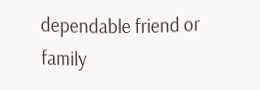dependable friend or family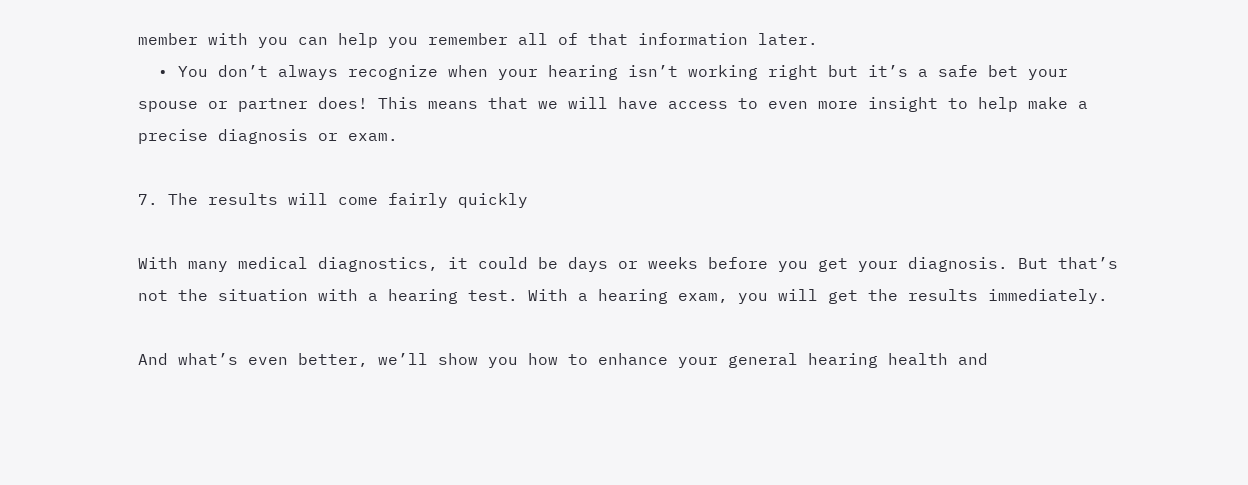member with you can help you remember all of that information later.
  • You don’t always recognize when your hearing isn’t working right but it’s a safe bet your spouse or partner does! This means that we will have access to even more insight to help make a precise diagnosis or exam.

7. The results will come fairly quickly

With many medical diagnostics, it could be days or weeks before you get your diagnosis. But that’s not the situation with a hearing test. With a hearing exam, you will get the results immediately.

And what’s even better, we’ll show you how to enhance your general hearing health and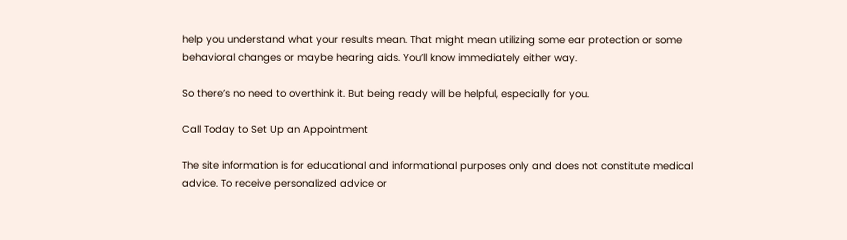help you understand what your results mean. That might mean utilizing some ear protection or some behavioral changes or maybe hearing aids. You’ll know immediately either way.

So there’s no need to overthink it. But being ready will be helpful, especially for you.

Call Today to Set Up an Appointment

The site information is for educational and informational purposes only and does not constitute medical advice. To receive personalized advice or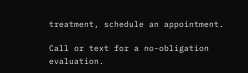treatment, schedule an appointment.

Call or text for a no-obligation evaluation.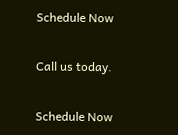Schedule Now

Call us today.

Schedule Now